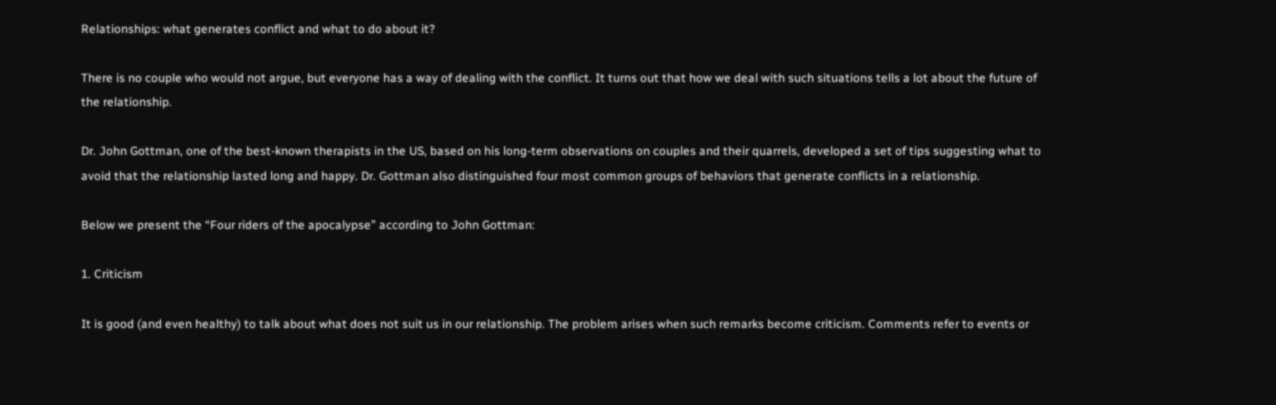Relationships: what generates conflict and what to do about it?

There is no couple who would not argue, but everyone has a way of dealing with the conflict. It turns out that how we deal with such situations tells a lot about the future of the relationship.

Dr. John Gottman, one of the best-known therapists in the US, based on his long-term observations on couples and their quarrels, developed a set of tips suggesting what to avoid that the relationship lasted long and happy. Dr. Gottman also distinguished four most common groups of behaviors that generate conflicts in a relationship.

Below we present the “Four riders of the apocalypse” according to John Gottman:

1. Criticism

It is good (and even healthy) to talk about what does not suit us in our relationship. The problem arises when such remarks become criticism. Comments refer to events or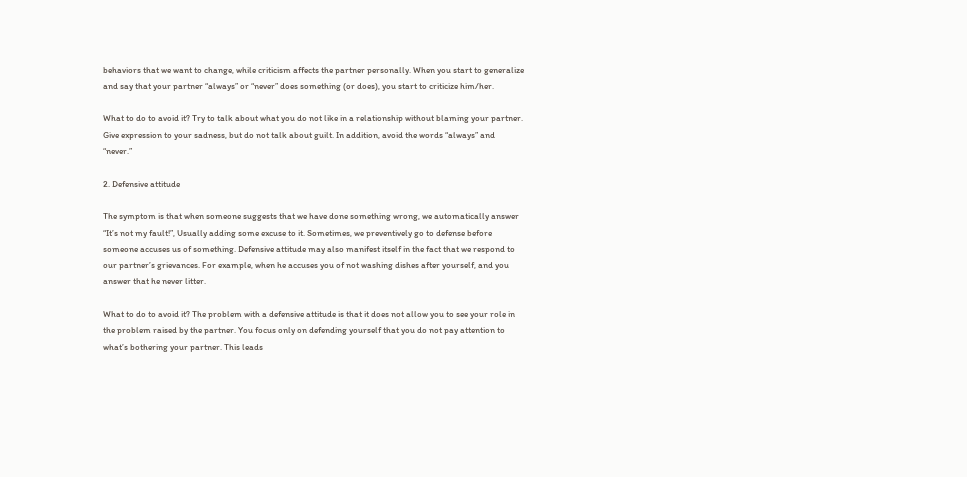behaviors that we want to change, while criticism affects the partner personally. When you start to generalize and say that your partner “always” or “never” does something (or does), you start to criticize him/her.

What to do to avoid it? Try to talk about what you do not like in a relationship without blaming your partner. Give expression to your sadness, but do not talk about guilt. In addition, avoid the words “always” and “never.”

2. Defensive attitude

The symptom is that when someone suggests that we have done something wrong, we automatically answer “It’s not my fault!”, Usually adding some excuse to it. Sometimes, we preventively go to defense before someone accuses us of something. Defensive attitude may also manifest itself in the fact that we respond to our partner’s grievances. For example, when he accuses you of not washing dishes after yourself, and you answer that he never litter.

What to do to avoid it? The problem with a defensive attitude is that it does not allow you to see your role in the problem raised by the partner. You focus only on defending yourself that you do not pay attention to what’s bothering your partner. This leads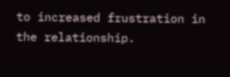to increased frustration in the relationship.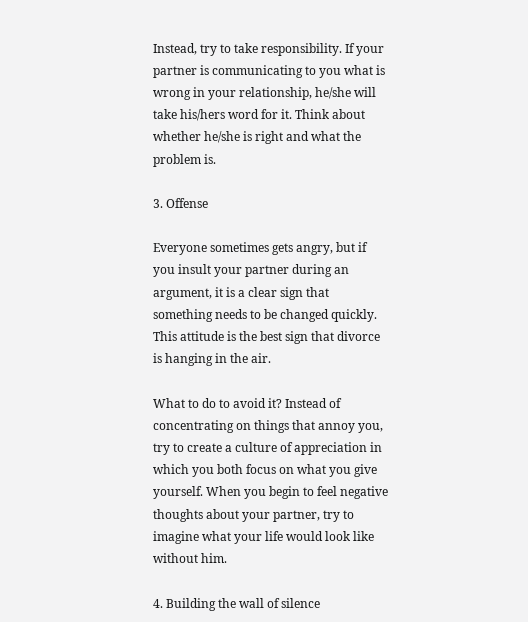Instead, try to take responsibility. If your partner is communicating to you what is wrong in your relationship, he/she will take his/hers word for it. Think about whether he/she is right and what the problem is.

3. Offense

Everyone sometimes gets angry, but if you insult your partner during an argument, it is a clear sign that something needs to be changed quickly. This attitude is the best sign that divorce is hanging in the air.

What to do to avoid it? Instead of concentrating on things that annoy you, try to create a culture of appreciation in which you both focus on what you give yourself. When you begin to feel negative thoughts about your partner, try to imagine what your life would look like without him.

4. Building the wall of silence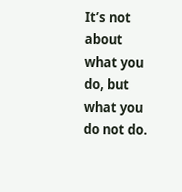It’s not about what you do, but what you do not do.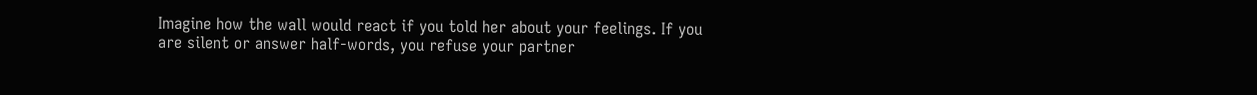Imagine how the wall would react if you told her about your feelings. If you are silent or answer half-words, you refuse your partner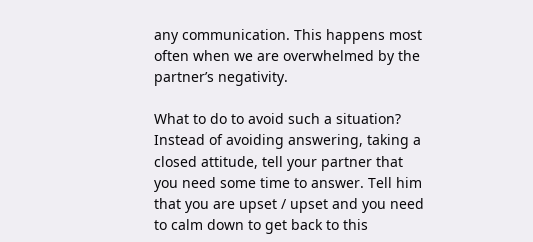any communication. This happens most often when we are overwhelmed by the partner’s negativity.

What to do to avoid such a situation? Instead of avoiding answering, taking a closed attitude, tell your partner that you need some time to answer. Tell him that you are upset / upset and you need to calm down to get back to this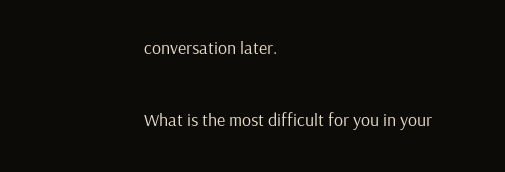conversation later.

What is the most difficult for you in your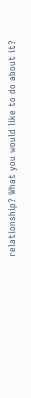relationship? What you would like to do about it?